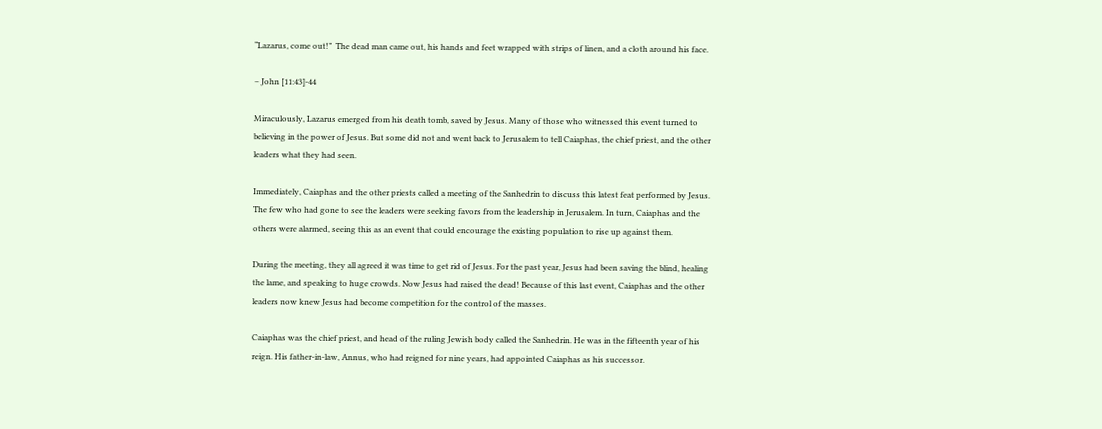“Lazarus, come out!”  The dead man came out, his hands and feet wrapped with strips of linen, and a cloth around his face.

– John [11:43]-44

Miraculously, Lazarus emerged from his death tomb, saved by Jesus. Many of those who witnessed this event turned to believing in the power of Jesus. But some did not and went back to Jerusalem to tell Caiaphas, the chief priest, and the other leaders what they had seen.

Immediately, Caiaphas and the other priests called a meeting of the Sanhedrin to discuss this latest feat performed by Jesus. The few who had gone to see the leaders were seeking favors from the leadership in Jerusalem. In turn, Caiaphas and the others were alarmed, seeing this as an event that could encourage the existing population to rise up against them.

During the meeting, they all agreed it was time to get rid of Jesus. For the past year, Jesus had been saving the blind, healing the lame, and speaking to huge crowds. Now Jesus had raised the dead! Because of this last event, Caiaphas and the other leaders now knew Jesus had become competition for the control of the masses.

Caiaphas was the chief priest, and head of the ruling Jewish body called the Sanhedrin. He was in the fifteenth year of his reign. His father-in-law, Annus, who had reigned for nine years, had appointed Caiaphas as his successor.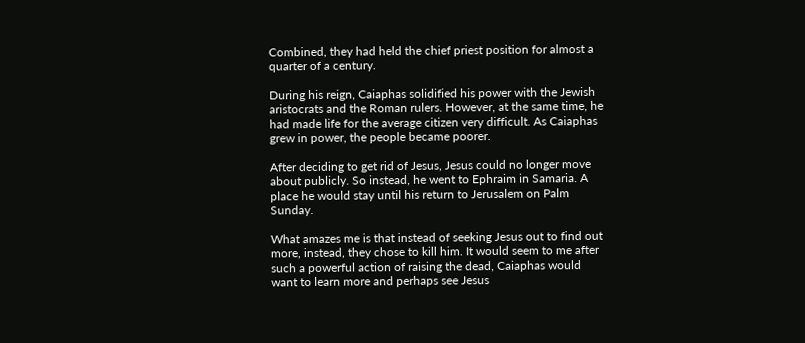Combined, they had held the chief priest position for almost a quarter of a century.

During his reign, Caiaphas solidified his power with the Jewish aristocrats and the Roman rulers. However, at the same time, he had made life for the average citizen very difficult. As Caiaphas grew in power, the people became poorer.

After deciding to get rid of Jesus, Jesus could no longer move about publicly. So instead, he went to Ephraim in Samaria. A place he would stay until his return to Jerusalem on Palm Sunday.

What amazes me is that instead of seeking Jesus out to find out more, instead, they chose to kill him. It would seem to me after such a powerful action of raising the dead, Caiaphas would want to learn more and perhaps see Jesus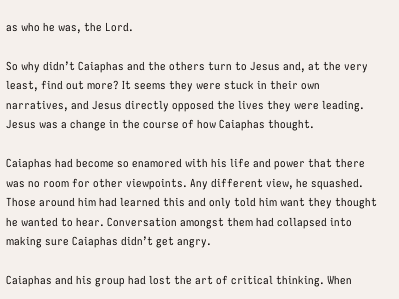as who he was, the Lord.

So why didn’t Caiaphas and the others turn to Jesus and, at the very least, find out more? It seems they were stuck in their own narratives, and Jesus directly opposed the lives they were leading. Jesus was a change in the course of how Caiaphas thought.

Caiaphas had become so enamored with his life and power that there was no room for other viewpoints. Any different view, he squashed. Those around him had learned this and only told him want they thought he wanted to hear. Conversation amongst them had collapsed into making sure Caiaphas didn’t get angry.

Caiaphas and his group had lost the art of critical thinking. When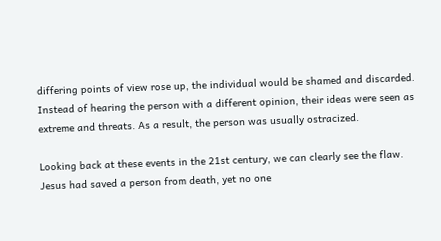differing points of view rose up, the individual would be shamed and discarded. Instead of hearing the person with a different opinion, their ideas were seen as extreme and threats. As a result, the person was usually ostracized.

Looking back at these events in the 21st century, we can clearly see the flaw. Jesus had saved a person from death, yet no one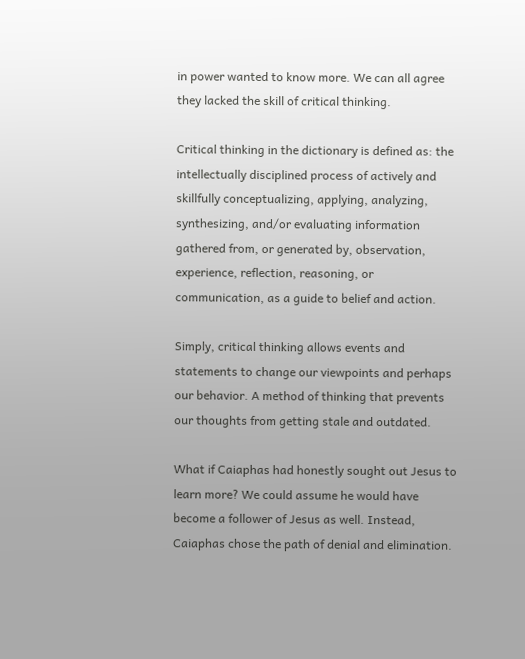in power wanted to know more. We can all agree they lacked the skill of critical thinking.

Critical thinking in the dictionary is defined as: the intellectually disciplined process of actively and skillfully conceptualizing, applying, analyzing, synthesizing, and/or evaluating information gathered from, or generated by, observation, experience, reflection, reasoning, or communication, as a guide to belief and action.

Simply, critical thinking allows events and statements to change our viewpoints and perhaps our behavior. A method of thinking that prevents our thoughts from getting stale and outdated.

What if Caiaphas had honestly sought out Jesus to learn more? We could assume he would have become a follower of Jesus as well. Instead, Caiaphas chose the path of denial and elimination.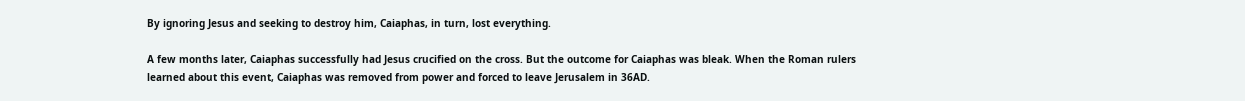By ignoring Jesus and seeking to destroy him, Caiaphas, in turn, lost everything.

A few months later, Caiaphas successfully had Jesus crucified on the cross. But the outcome for Caiaphas was bleak. When the Roman rulers learned about this event, Caiaphas was removed from power and forced to leave Jerusalem in 36AD.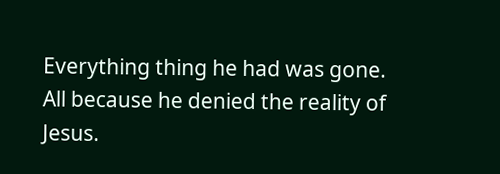Everything thing he had was gone. All because he denied the reality of Jesus.